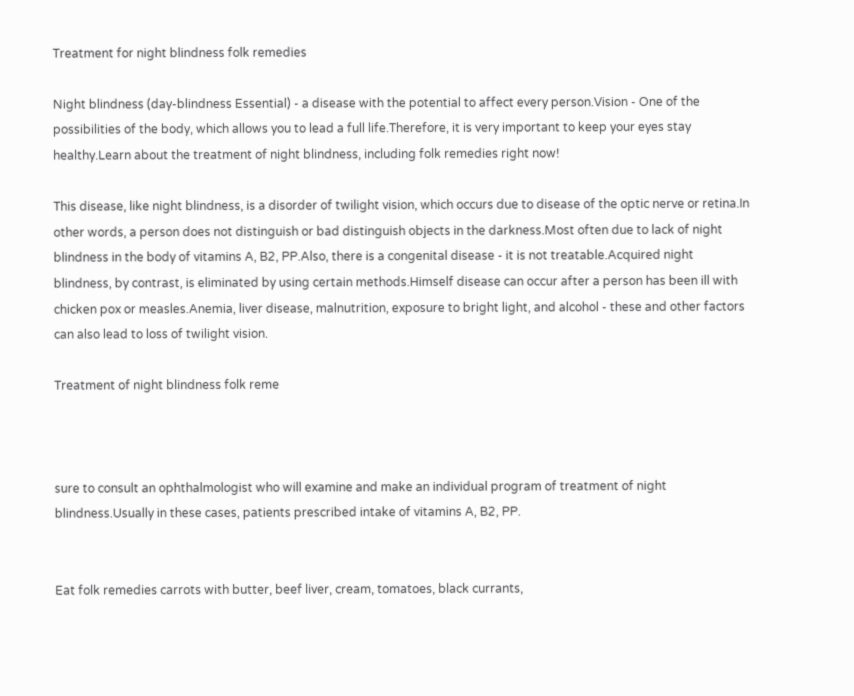Treatment for night blindness folk remedies

Night blindness (day-blindness Essential) - a disease with the potential to affect every person.Vision - One of the possibilities of the body, which allows you to lead a full life.Therefore, it is very important to keep your eyes stay healthy.Learn about the treatment of night blindness, including folk remedies right now!

This disease, like night blindness, is a disorder of twilight vision, which occurs due to disease of the optic nerve or retina.In other words, a person does not distinguish or bad distinguish objects in the darkness.Most often due to lack of night blindness in the body of vitamins A, B2, PP.Also, there is a congenital disease - it is not treatable.Acquired night blindness, by contrast, is eliminated by using certain methods.Himself disease can occur after a person has been ill with chicken pox or measles.Anemia, liver disease, malnutrition, exposure to bright light, and alcohol - these and other factors can also lead to loss of twilight vision.

Treatment of night blindness folk reme



sure to consult an ophthalmologist who will examine and make an individual program of treatment of night blindness.Usually in these cases, patients prescribed intake of vitamins A, B2, PP.


Eat folk remedies carrots with butter, beef liver, cream, tomatoes, black currants,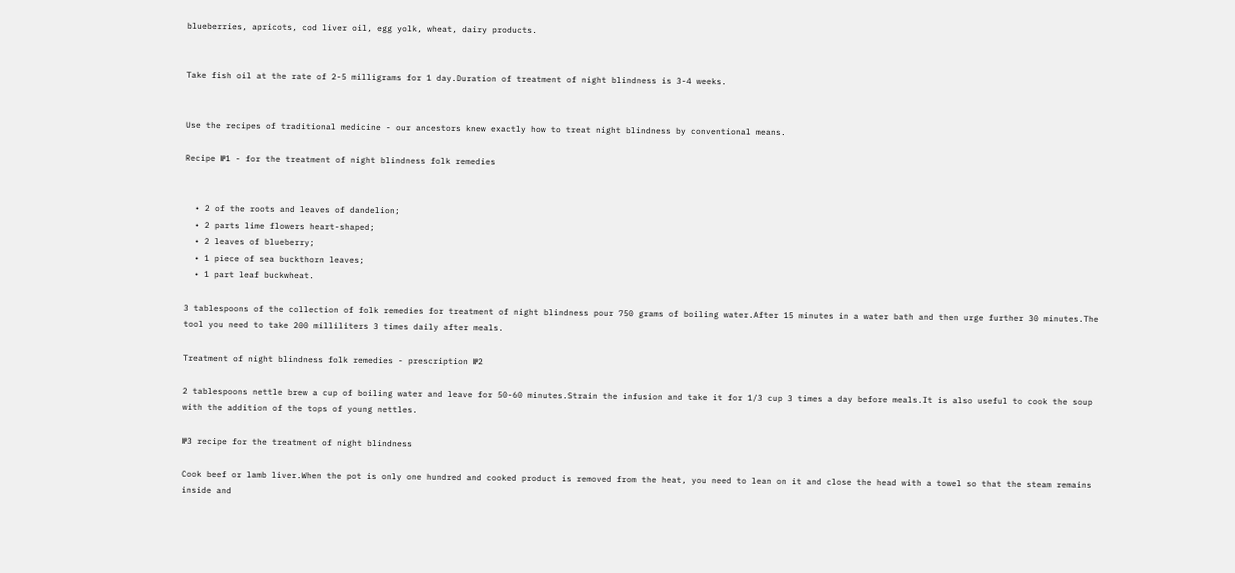blueberries, apricots, cod liver oil, egg yolk, wheat, dairy products.


Take fish oil at the rate of 2-5 milligrams for 1 day.Duration of treatment of night blindness is 3-4 weeks.


Use the recipes of traditional medicine - our ancestors knew exactly how to treat night blindness by conventional means.

Recipe №1 - for the treatment of night blindness folk remedies


  • 2 of the roots and leaves of dandelion;
  • 2 parts lime flowers heart-shaped;
  • 2 leaves of blueberry;
  • 1 piece of sea buckthorn leaves;
  • 1 part leaf buckwheat.

3 tablespoons of the collection of folk remedies for treatment of night blindness pour 750 grams of boiling water.After 15 minutes in a water bath and then urge further 30 minutes.The tool you need to take 200 milliliters 3 times daily after meals.

Treatment of night blindness folk remedies - prescription №2

2 tablespoons nettle brew a cup of boiling water and leave for 50-60 minutes.Strain the infusion and take it for 1/3 cup 3 times a day before meals.It is also useful to cook the soup with the addition of the tops of young nettles.

№3 recipe for the treatment of night blindness

Cook beef or lamb liver.When the pot is only one hundred and cooked product is removed from the heat, you need to lean on it and close the head with a towel so that the steam remains inside and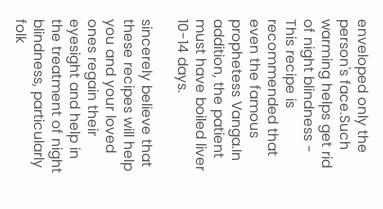enveloped only the person's face.Such warming helps get rid of night blindness - This recipe is recommended that even the famous prophetess Vanga.In addition, the patient must have boiled liver 10-14 days.

sincerely believe that these recipes will help you and your loved ones regain their eyesight and help in the treatment of night blindness, particularly folk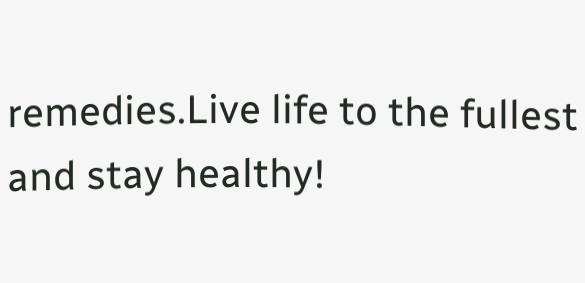remedies.Live life to the fullest and stay healthy!